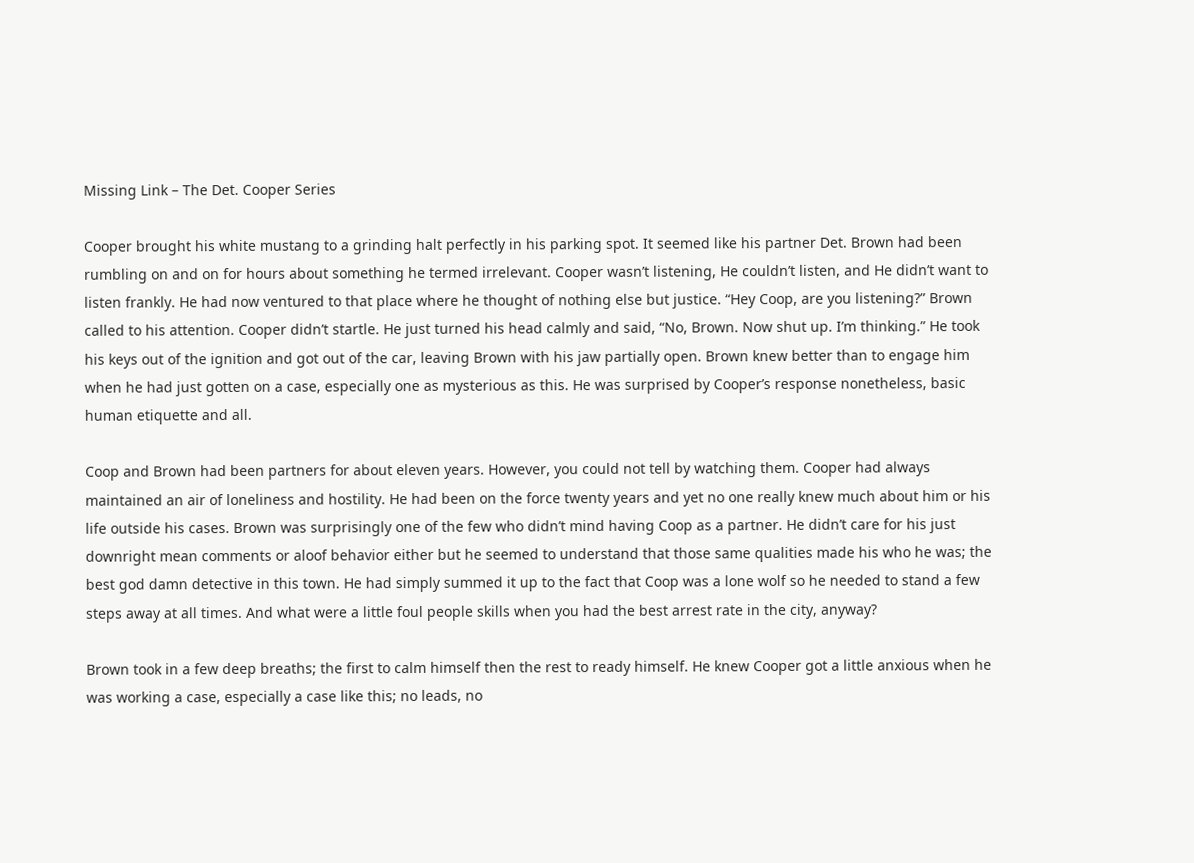Missing Link – The Det. Cooper Series

Cooper brought his white mustang to a grinding halt perfectly in his parking spot. It seemed like his partner Det. Brown had been rumbling on and on for hours about something he termed irrelevant. Cooper wasn’t listening, He couldn’t listen, and He didn’t want to listen frankly. He had now ventured to that place where he thought of nothing else but justice. “Hey Coop, are you listening?” Brown called to his attention. Cooper didn’t startle. He just turned his head calmly and said, “No, Brown. Now shut up. I’m thinking.” He took his keys out of the ignition and got out of the car, leaving Brown with his jaw partially open. Brown knew better than to engage him when he had just gotten on a case, especially one as mysterious as this. He was surprised by Cooper’s response nonetheless, basic human etiquette and all.

Coop and Brown had been partners for about eleven years. However, you could not tell by watching them. Cooper had always maintained an air of loneliness and hostility. He had been on the force twenty years and yet no one really knew much about him or his life outside his cases. Brown was surprisingly one of the few who didn’t mind having Coop as a partner. He didn’t care for his just downright mean comments or aloof behavior either but he seemed to understand that those same qualities made his who he was; the best god damn detective in this town. He had simply summed it up to the fact that Coop was a lone wolf so he needed to stand a few steps away at all times. And what were a little foul people skills when you had the best arrest rate in the city, anyway?

Brown took in a few deep breaths; the first to calm himself then the rest to ready himself. He knew Cooper got a little anxious when he was working a case, especially a case like this; no leads, no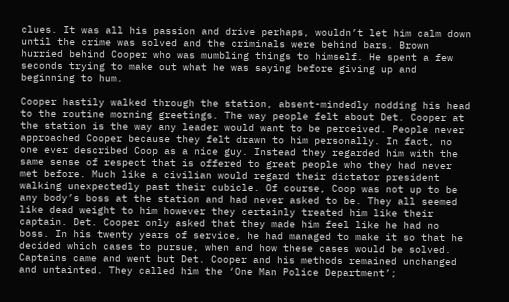clues. It was all his passion and drive perhaps, wouldn’t let him calm down until the crime was solved and the criminals were behind bars. Brown hurried behind Cooper who was mumbling things to himself. He spent a few seconds trying to make out what he was saying before giving up and beginning to hum.

Cooper hastily walked through the station, absent-mindedly nodding his head to the routine morning greetings. The way people felt about Det. Cooper at the station is the way any leader would want to be perceived. People never approached Cooper because they felt drawn to him personally. In fact, no one ever described Coop as a nice guy. Instead they regarded him with the same sense of respect that is offered to great people who they had never met before. Much like a civilian would regard their dictator president walking unexpectedly past their cubicle. Of course, Coop was not up to be any body’s boss at the station and had never asked to be. They all seemed like dead weight to him however they certainly treated him like their captain. Det. Cooper only asked that they made him feel like he had no boss. In his twenty years of service, he had managed to make it so that he decided which cases to pursue, when and how these cases would be solved. Captains came and went but Det. Cooper and his methods remained unchanged and untainted. They called him the ‘One Man Police Department’;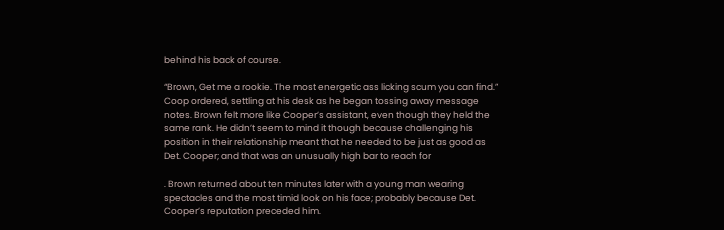behind his back of course.

“Brown, Get me a rookie. The most energetic ass licking scum you can find.” Coop ordered, settling at his desk as he began tossing away message notes. Brown felt more like Cooper’s assistant, even though they held the same rank. He didn’t seem to mind it though because challenging his position in their relationship meant that he needed to be just as good as Det. Cooper; and that was an unusually high bar to reach for

. Brown returned about ten minutes later with a young man wearing spectacles and the most timid look on his face; probably because Det. Cooper’s reputation preceded him.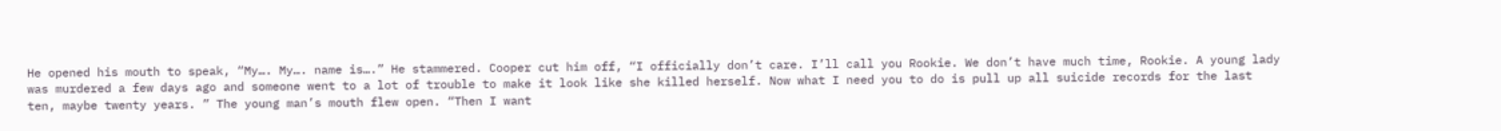He opened his mouth to speak, “My…. My…. name is….” He stammered. Cooper cut him off, “I officially don’t care. I’ll call you Rookie. We don’t have much time, Rookie. A young lady was murdered a few days ago and someone went to a lot of trouble to make it look like she killed herself. Now what I need you to do is pull up all suicide records for the last ten, maybe twenty years. ” The young man’s mouth flew open. “Then I want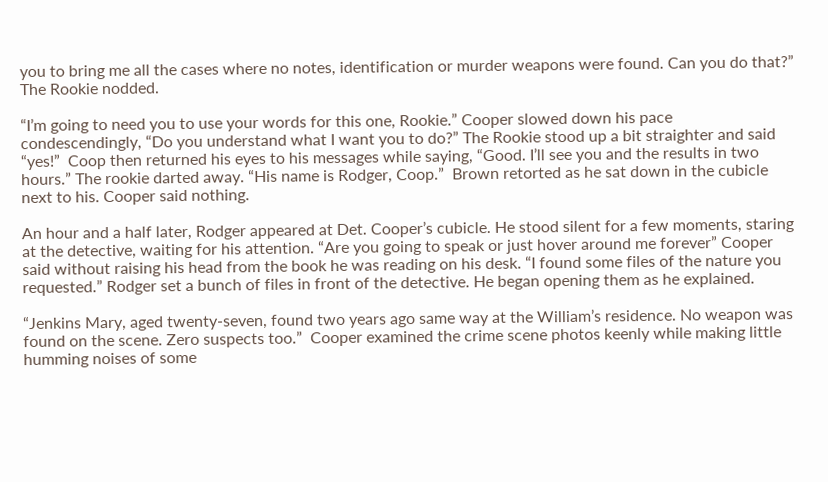you to bring me all the cases where no notes, identification or murder weapons were found. Can you do that?” The Rookie nodded.

“I’m going to need you to use your words for this one, Rookie.” Cooper slowed down his pace condescendingly, “Do you understand what I want you to do?” The Rookie stood up a bit straighter and said “yes!”  Coop then returned his eyes to his messages while saying, “Good. I’ll see you and the results in two hours.” The rookie darted away. “His name is Rodger, Coop.”  Brown retorted as he sat down in the cubicle next to his. Cooper said nothing.

An hour and a half later, Rodger appeared at Det. Cooper’s cubicle. He stood silent for a few moments, staring at the detective, waiting for his attention. “Are you going to speak or just hover around me forever” Cooper said without raising his head from the book he was reading on his desk. “I found some files of the nature you requested.” Rodger set a bunch of files in front of the detective. He began opening them as he explained.

“Jenkins Mary, aged twenty-seven, found two years ago same way at the William’s residence. No weapon was found on the scene. Zero suspects too.”  Cooper examined the crime scene photos keenly while making little humming noises of some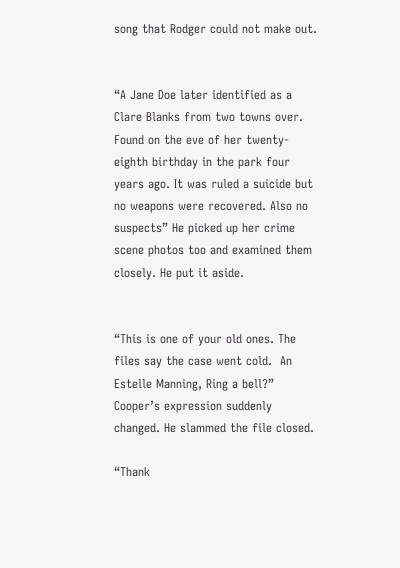song that Rodger could not make out.


“A Jane Doe later identified as a Clare Blanks from two towns over. Found on the eve of her twenty-eighth birthday in the park four years ago. It was ruled a suicide but no weapons were recovered. Also no suspects” He picked up her crime scene photos too and examined them closely. He put it aside.


“This is one of your old ones. The files say the case went cold.  An Estelle Manning, Ring a bell?” Cooper’s expression suddenly changed. He slammed the file closed.

“Thank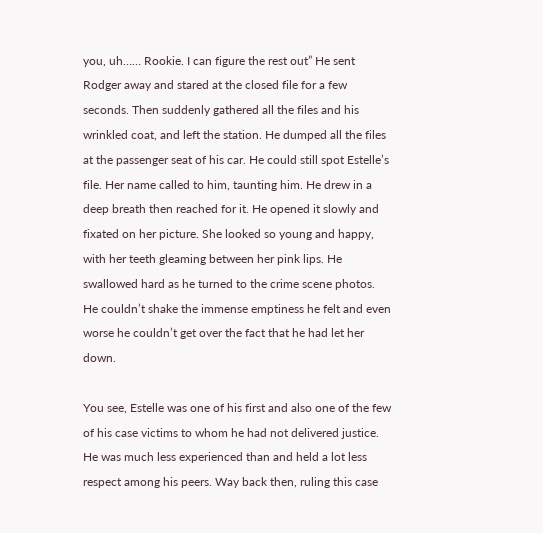you, uh…… Rookie. I can figure the rest out” He sent Rodger away and stared at the closed file for a few seconds. Then suddenly gathered all the files and his wrinkled coat, and left the station. He dumped all the files at the passenger seat of his car. He could still spot Estelle’s file. Her name called to him, taunting him. He drew in a deep breath then reached for it. He opened it slowly and fixated on her picture. She looked so young and happy, with her teeth gleaming between her pink lips. He swallowed hard as he turned to the crime scene photos. He couldn’t shake the immense emptiness he felt and even worse he couldn’t get over the fact that he had let her down.

You see, Estelle was one of his first and also one of the few of his case victims to whom he had not delivered justice. He was much less experienced than and held a lot less respect among his peers. Way back then, ruling this case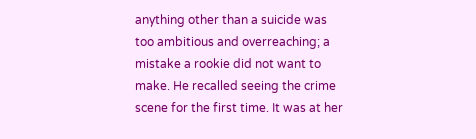anything other than a suicide was too ambitious and overreaching; a mistake a rookie did not want to make. He recalled seeing the crime scene for the first time. It was at her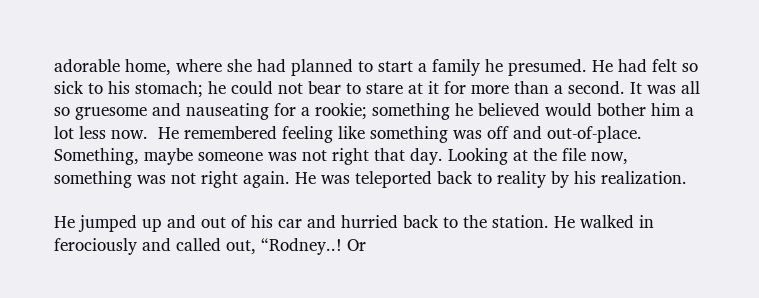adorable home, where she had planned to start a family he presumed. He had felt so sick to his stomach; he could not bear to stare at it for more than a second. It was all so gruesome and nauseating for a rookie; something he believed would bother him a lot less now.  He remembered feeling like something was off and out-of-place. Something, maybe someone was not right that day. Looking at the file now, something was not right again. He was teleported back to reality by his realization.

He jumped up and out of his car and hurried back to the station. He walked in ferociously and called out, “Rodney..! Or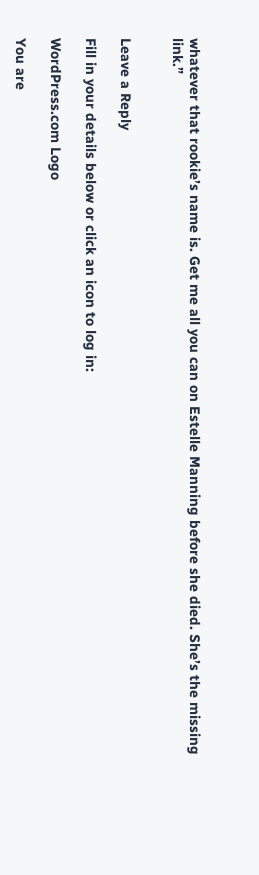whatever that rookie’s name is. Get me all you can on Estelle Manning before she died. She’s the missing link.”


Leave a Reply

Fill in your details below or click an icon to log in:

WordPress.com Logo

You are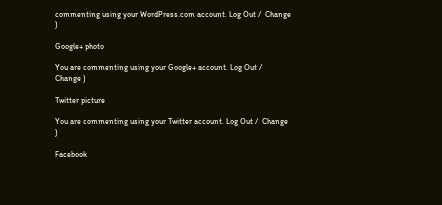commenting using your WordPress.com account. Log Out /  Change )

Google+ photo

You are commenting using your Google+ account. Log Out /  Change )

Twitter picture

You are commenting using your Twitter account. Log Out /  Change )

Facebook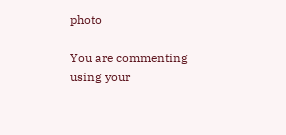photo

You are commenting using your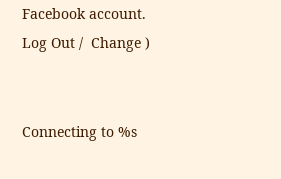Facebook account. Log Out /  Change )


Connecting to %s